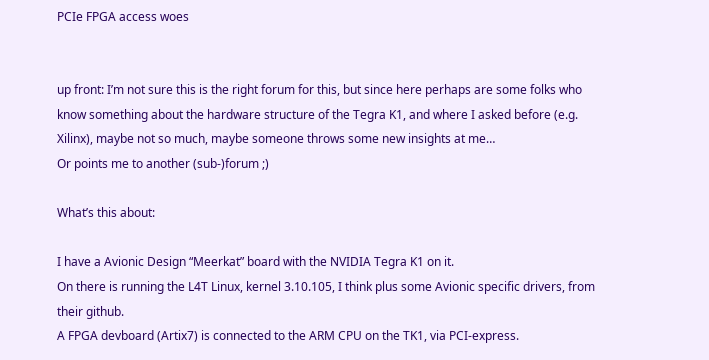PCIe FPGA access woes


up front: I’m not sure this is the right forum for this, but since here perhaps are some folks who know something about the hardware structure of the Tegra K1, and where I asked before (e.g. Xilinx), maybe not so much, maybe someone throws some new insights at me…
Or points me to another (sub-)forum ;)

What’s this about:

I have a Avionic Design “Meerkat” board with the NVIDIA Tegra K1 on it.
On there is running the L4T Linux, kernel 3.10.105, I think plus some Avionic specific drivers, from their github.
A FPGA devboard (Artix7) is connected to the ARM CPU on the TK1, via PCI-express.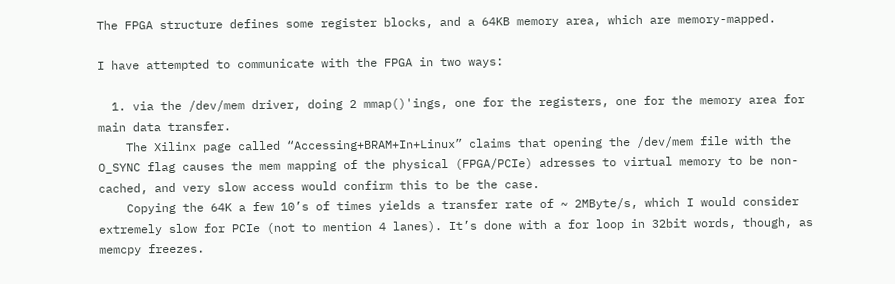The FPGA structure defines some register blocks, and a 64KB memory area, which are memory-mapped.

I have attempted to communicate with the FPGA in two ways:

  1. via the /dev/mem driver, doing 2 mmap()'ings, one for the registers, one for the memory area for main data transfer.
    The Xilinx page called “Accessing+BRAM+In+Linux” claims that opening the /dev/mem file with the O_SYNC flag causes the mem mapping of the physical (FPGA/PCIe) adresses to virtual memory to be non-cached, and very slow access would confirm this to be the case.
    Copying the 64K a few 10’s of times yields a transfer rate of ~ 2MByte/s, which I would consider extremely slow for PCIe (not to mention 4 lanes). It’s done with a for loop in 32bit words, though, as memcpy freezes.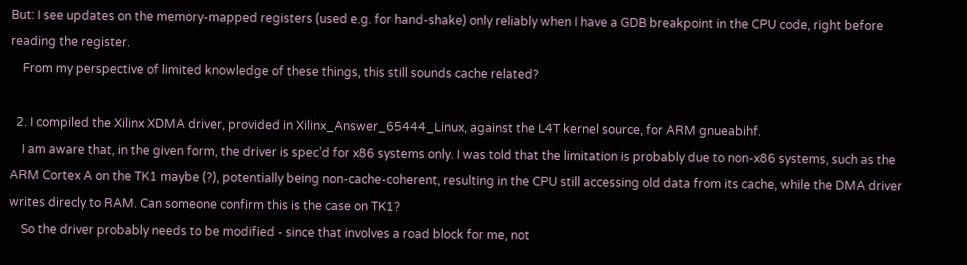But: I see updates on the memory-mapped registers (used e.g. for hand-shake) only reliably when I have a GDB breakpoint in the CPU code, right before reading the register.
    From my perspective of limited knowledge of these things, this still sounds cache related?

  2. I compiled the Xilinx XDMA driver, provided in Xilinx_Answer_65444_Linux, against the L4T kernel source, for ARM gnueabihf.
    I am aware that, in the given form, the driver is spec’d for x86 systems only. I was told that the limitation is probably due to non-x86 systems, such as the ARM Cortex A on the TK1 maybe (?), potentially being non-cache-coherent, resulting in the CPU still accessing old data from its cache, while the DMA driver writes direcly to RAM. Can someone confirm this is the case on TK1?
    So the driver probably needs to be modified - since that involves a road block for me, not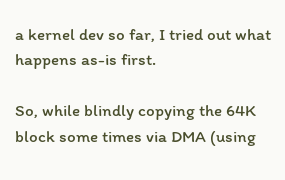a kernel dev so far, I tried out what happens as-is first.

So, while blindly copying the 64K block some times via DMA (using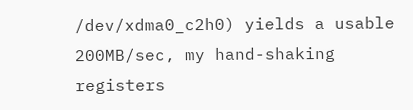/dev/xdma0_c2h0) yields a usable 200MB/sec, my hand-shaking registers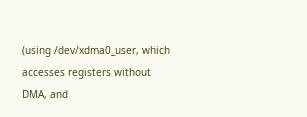(using /dev/xdma0_user, which accesses registers without DMA, and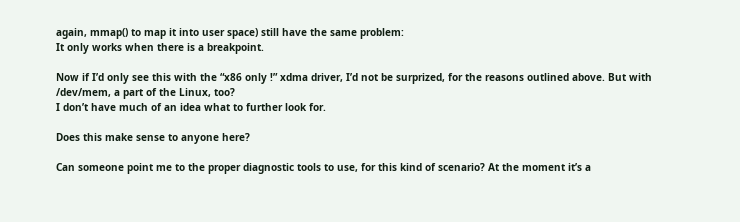again, mmap() to map it into user space) still have the same problem:
It only works when there is a breakpoint.

Now if I’d only see this with the “x86 only !” xdma driver, I’d not be surprized, for the reasons outlined above. But with /dev/mem, a part of the Linux, too?
I don’t have much of an idea what to further look for.

Does this make sense to anyone here?

Can someone point me to the proper diagnostic tools to use, for this kind of scenario? At the moment it’s a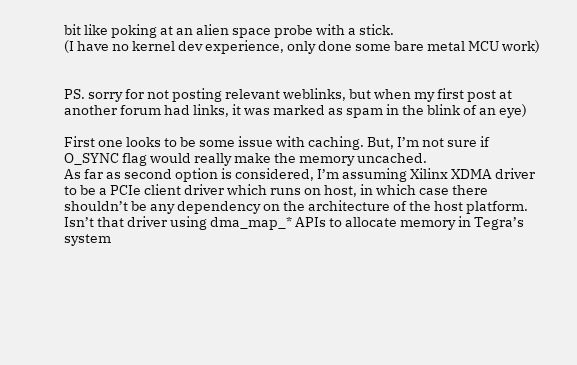bit like poking at an alien space probe with a stick.
(I have no kernel dev experience, only done some bare metal MCU work)


PS. sorry for not posting relevant weblinks, but when my first post at another forum had links, it was marked as spam in the blink of an eye)

First one looks to be some issue with caching. But, I’m not sure if O_SYNC flag would really make the memory uncached.
As far as second option is considered, I’m assuming Xilinx XDMA driver to be a PCIe client driver which runs on host, in which case there shouldn’t be any dependency on the architecture of the host platform. Isn’t that driver using dma_map_* APIs to allocate memory in Tegra’s system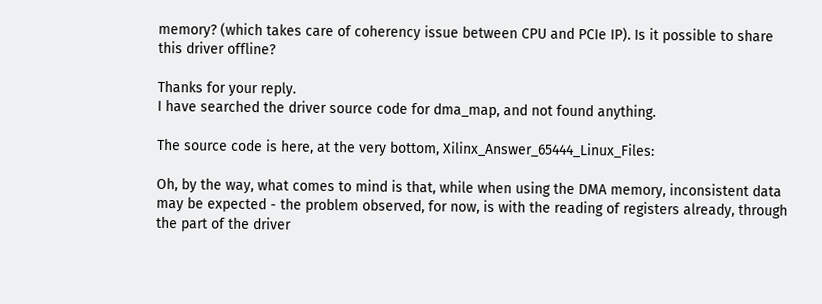memory? (which takes care of coherency issue between CPU and PCIe IP). Is it possible to share this driver offline?

Thanks for your reply.
I have searched the driver source code for dma_map, and not found anything.

The source code is here, at the very bottom, Xilinx_Answer_65444_Linux_Files:

Oh, by the way, what comes to mind is that, while when using the DMA memory, inconsistent data may be expected - the problem observed, for now, is with the reading of registers already, through the part of the driver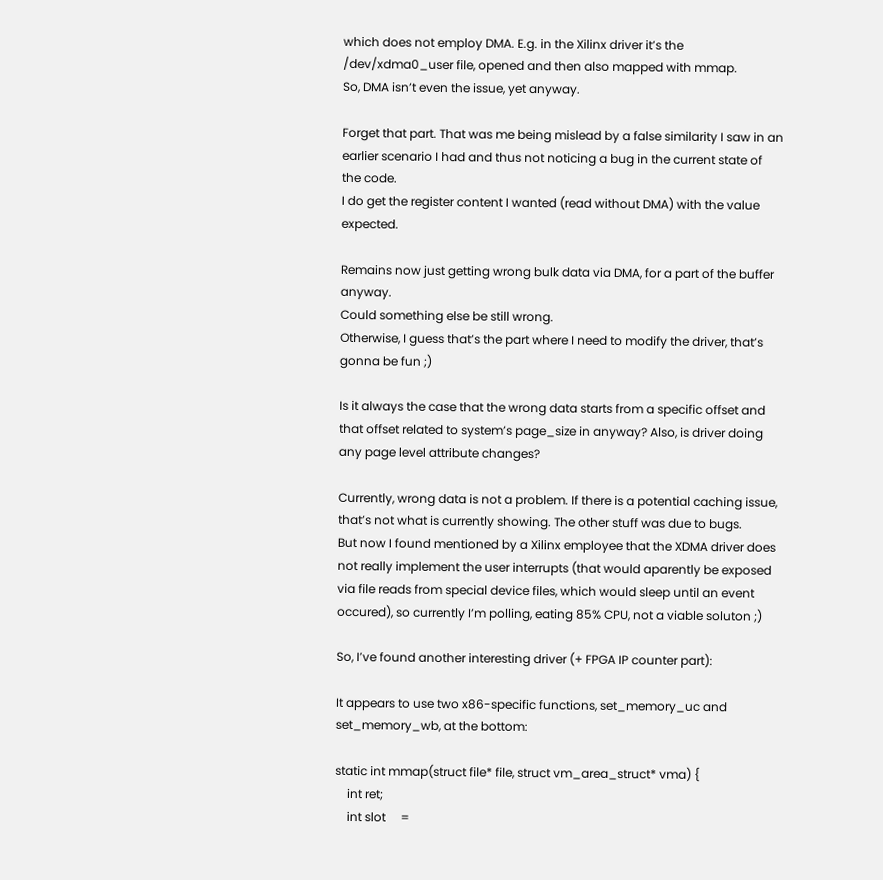which does not employ DMA. E.g. in the Xilinx driver it’s the /dev/xdma0_user file, opened and then also mapped with mmap.
So, DMA isn’t even the issue, yet anyway.

Forget that part. That was me being mislead by a false similarity I saw in an earlier scenario I had and thus not noticing a bug in the current state of the code.
I do get the register content I wanted (read without DMA) with the value expected.

Remains now just getting wrong bulk data via DMA, for a part of the buffer anyway.
Could something else be still wrong.
Otherwise, I guess that’s the part where I need to modify the driver, that’s gonna be fun ;)

Is it always the case that the wrong data starts from a specific offset and that offset related to system’s page_size in anyway? Also, is driver doing any page level attribute changes?

Currently, wrong data is not a problem. If there is a potential caching issue, that’s not what is currently showing. The other stuff was due to bugs.
But now I found mentioned by a Xilinx employee that the XDMA driver does not really implement the user interrupts (that would aparently be exposed via file reads from special device files, which would sleep until an event occured), so currently I’m polling, eating 85% CPU, not a viable soluton ;)

So, I’ve found another interesting driver (+ FPGA IP counter part):

It appears to use two x86-specific functions, set_memory_uc and set_memory_wb, at the bottom:

static int mmap(struct file* file, struct vm_area_struct* vma) {
    int ret;
    int slot     =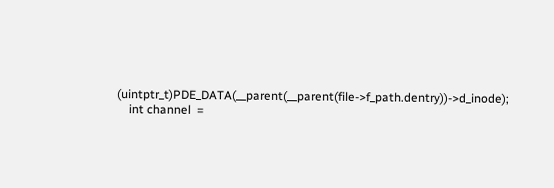(uintptr_t)PDE_DATA(__parent(__parent(file->f_path.dentry))->d_inode);
    int channel  =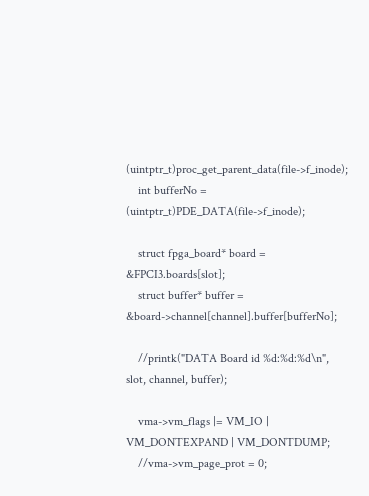(uintptr_t)proc_get_parent_data(file->f_inode);
    int bufferNo = (uintptr_t)PDE_DATA(file->f_inode);

    struct fpga_board* board = &FPCI3.boards[slot];
    struct buffer* buffer = &board->channel[channel].buffer[bufferNo];

    //printk("DATA Board id %d:%d:%d\n", slot, channel, buffer);

    vma->vm_flags |= VM_IO | VM_DONTEXPAND | VM_DONTDUMP;
    //vma->vm_page_prot = 0;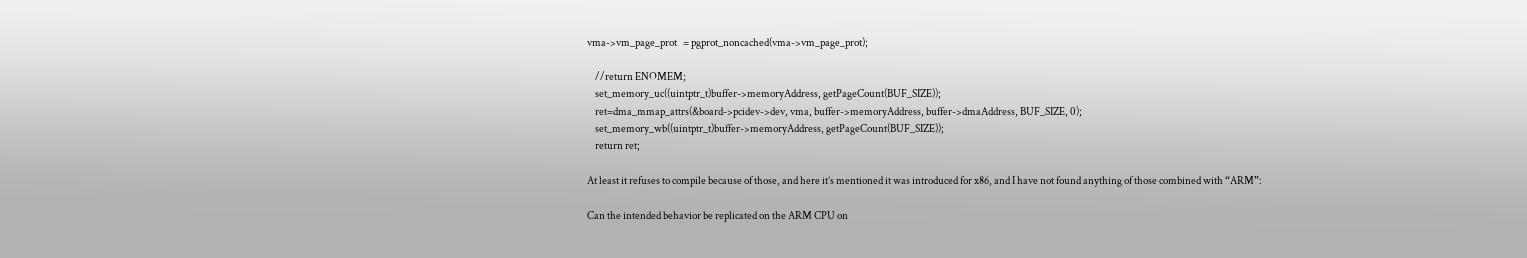vma->vm_page_prot   = pgprot_noncached(vma->vm_page_prot);

    //return ENOMEM;
    set_memory_uc((uintptr_t)buffer->memoryAddress, getPageCount(BUF_SIZE));
    ret=dma_mmap_attrs(&board->pcidev->dev, vma, buffer->memoryAddress, buffer->dmaAddress, BUF_SIZE, 0);
    set_memory_wb((uintptr_t)buffer->memoryAddress, getPageCount(BUF_SIZE));
    return ret;

At least it refuses to compile because of those, and here it’s mentioned it was introduced for x86, and I have not found anything of those combined with “ARM”:

Can the intended behavior be replicated on the ARM CPU on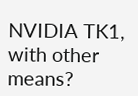NVIDIA TK1, with other means?